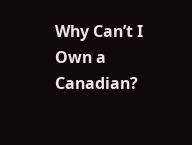Why Can’t I Own a Canadian?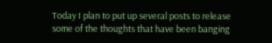Today I plan to put up several posts to release some of the thoughts that have been banging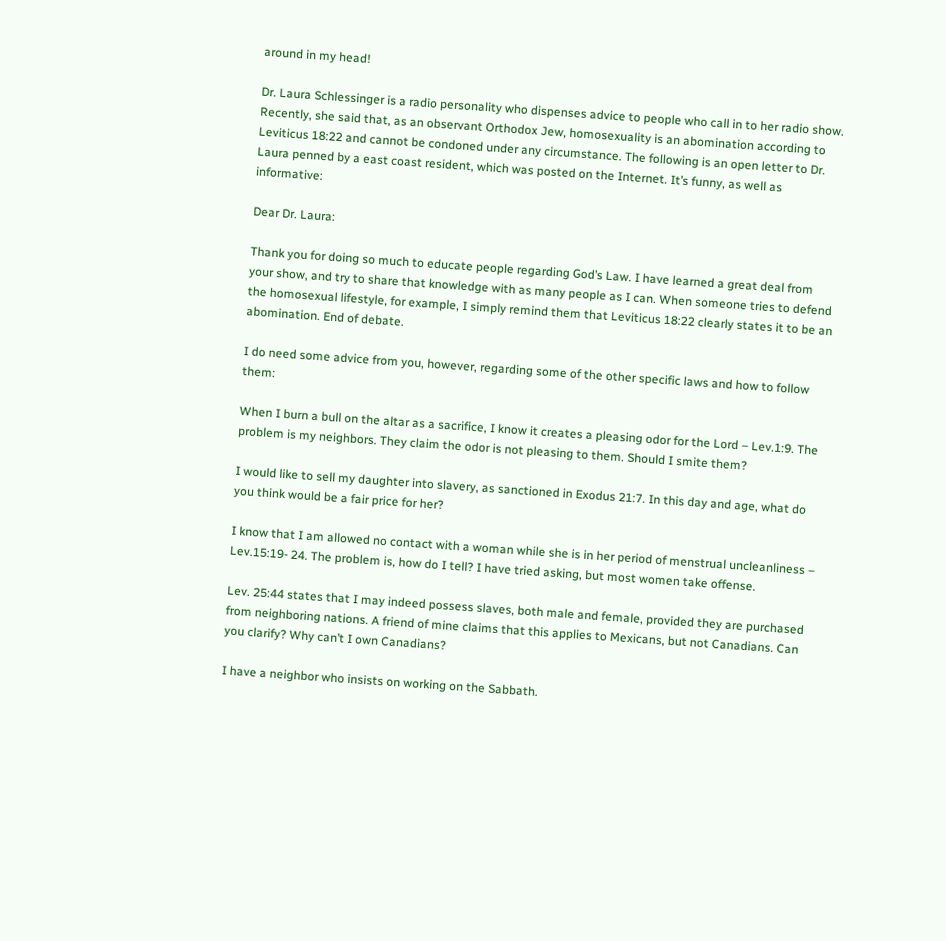around in my head!

Dr. Laura Schlessinger is a radio personality who dispenses advice to people who call in to her radio show. Recently, she said that, as an observant Orthodox Jew, homosexuality is an abomination according to Leviticus 18:22 and cannot be condoned under any circumstance. The following is an open letter to Dr. Laura penned by a east coast resident, which was posted on the Internet. It’s funny, as well as informative:

Dear Dr. Laura:

Thank you for doing so much to educate people regarding God’s Law. I have learned a great deal from your show, and try to share that knowledge with as many people as I can. When someone tries to defend the homosexual lifestyle, for example, I simply remind them that Leviticus 18:22 clearly states it to be an abomination. End of debate.

I do need some advice from you, however, regarding some of the other specific laws and how to follow them:

When I burn a bull on the altar as a sacrifice, I know it creates a pleasing odor for the Lord – Lev.1:9. The problem is my neighbors. They claim the odor is not pleasing to them. Should I smite them?

I would like to sell my daughter into slavery, as sanctioned in Exodus 21:7. In this day and age, what do you think would be a fair price for her?

I know that I am allowed no contact with a woman while she is in her period of menstrual uncleanliness – Lev.15:19- 24. The problem is, how do I tell? I have tried asking, but most women take offense.

Lev. 25:44 states that I may indeed possess slaves, both male and female, provided they are purchased from neighboring nations. A friend of mine claims that this applies to Mexicans, but not Canadians. Can you clarify? Why can’t I own Canadians?

I have a neighbor who insists on working on the Sabbath.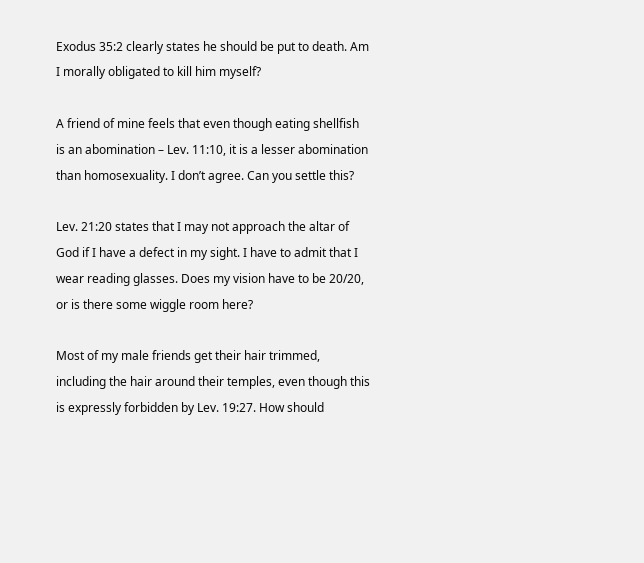Exodus 35:2 clearly states he should be put to death. Am I morally obligated to kill him myself?

A friend of mine feels that even though eating shellfish is an abomination – Lev. 11:10, it is a lesser abomination than homosexuality. I don’t agree. Can you settle this?

Lev. 21:20 states that I may not approach the altar of God if I have a defect in my sight. I have to admit that I wear reading glasses. Does my vision have to be 20/20, or is there some wiggle room here?

Most of my male friends get their hair trimmed, including the hair around their temples, even though this is expressly forbidden by Lev. 19:27. How should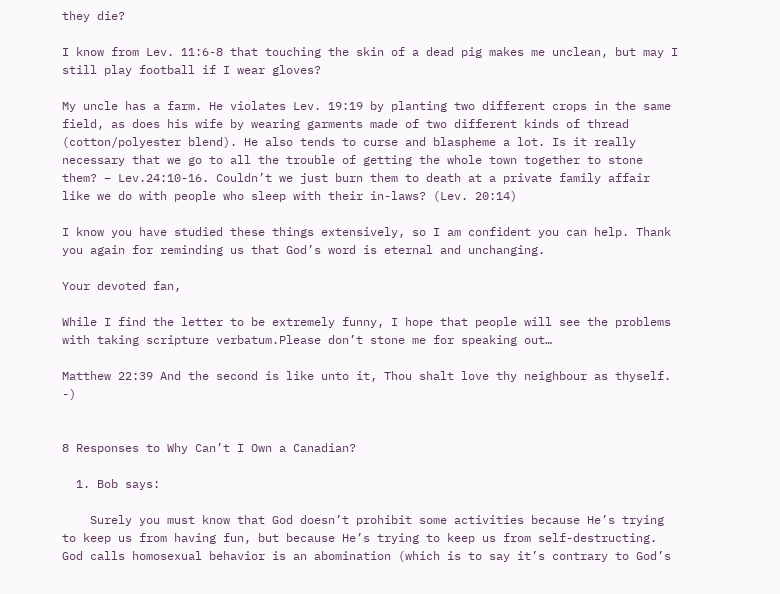they die?

I know from Lev. 11:6-8 that touching the skin of a dead pig makes me unclean, but may I still play football if I wear gloves?

My uncle has a farm. He violates Lev. 19:19 by planting two different crops in the same field, as does his wife by wearing garments made of two different kinds of thread (cotton/polyester blend). He also tends to curse and blaspheme a lot. Is it really necessary that we go to all the trouble of getting the whole town together to stone them? – Lev.24:10-16. Couldn’t we just burn them to death at a private family affair like we do with people who sleep with their in-laws? (Lev. 20:14)

I know you have studied these things extensively, so I am confident you can help. Thank you again for reminding us that God’s word is eternal and unchanging.

Your devoted fan,

While I find the letter to be extremely funny, I hope that people will see the problems with taking scripture verbatum.Please don’t stone me for speaking out…

Matthew 22:39 And the second is like unto it, Thou shalt love thy neighbour as thyself. -)


8 Responses to Why Can’t I Own a Canadian?

  1. Bob says:

    Surely you must know that God doesn’t prohibit some activities because He’s trying to keep us from having fun, but because He’s trying to keep us from self-destructing. God calls homosexual behavior is an abomination (which is to say it’s contrary to God’s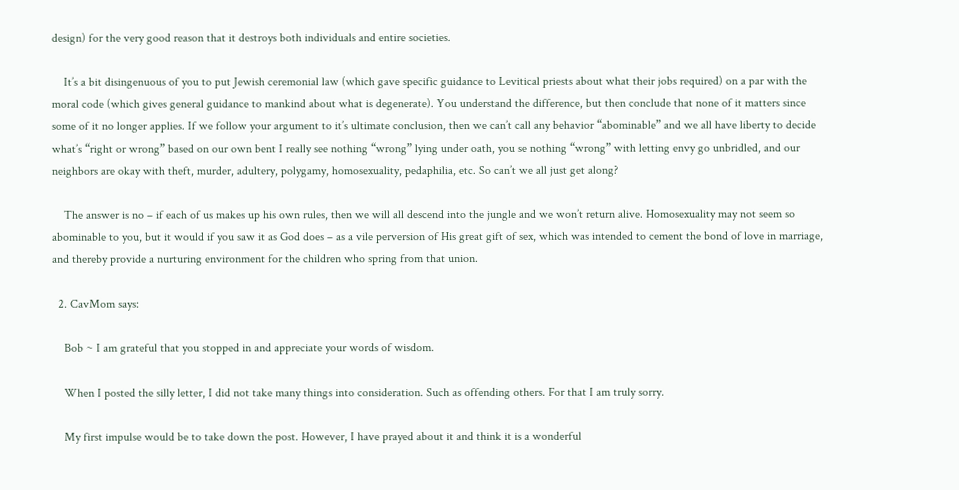design) for the very good reason that it destroys both individuals and entire societies.

    It’s a bit disingenuous of you to put Jewish ceremonial law (which gave specific guidance to Levitical priests about what their jobs required) on a par with the moral code (which gives general guidance to mankind about what is degenerate). You understand the difference, but then conclude that none of it matters since some of it no longer applies. If we follow your argument to it’s ultimate conclusion, then we can’t call any behavior “abominable” and we all have liberty to decide what’s “right or wrong” based on our own bent I really see nothing “wrong” lying under oath, you se nothing “wrong” with letting envy go unbridled, and our neighbors are okay with theft, murder, adultery, polygamy, homosexuality, pedaphilia, etc. So can’t we all just get along?

    The answer is no – if each of us makes up his own rules, then we will all descend into the jungle and we won’t return alive. Homosexuality may not seem so abominable to you, but it would if you saw it as God does – as a vile perversion of His great gift of sex, which was intended to cement the bond of love in marriage, and thereby provide a nurturing environment for the children who spring from that union.

  2. CavMom says:

    Bob ~ I am grateful that you stopped in and appreciate your words of wisdom.

    When I posted the silly letter, I did not take many things into consideration. Such as offending others. For that I am truly sorry.

    My first impulse would be to take down the post. However, I have prayed about it and think it is a wonderful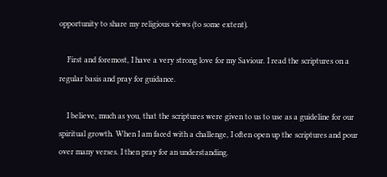opportunity to share my religious views (to some extent).

    First and foremost, I have a very strong love for my Saviour. I read the scriptures on a regular basis and pray for guidance.

    I believe, much as you, that the scriptures were given to us to use as a guideline for our spiritual growth. When I am faced with a challenge, I often open up the scriptures and pour over many verses. I then pray for an understanding.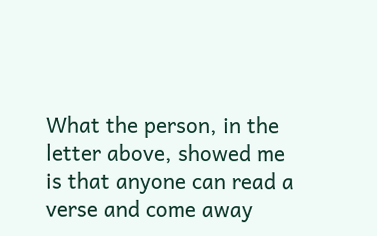What the person, in the letter above, showed me is that anyone can read a verse and come away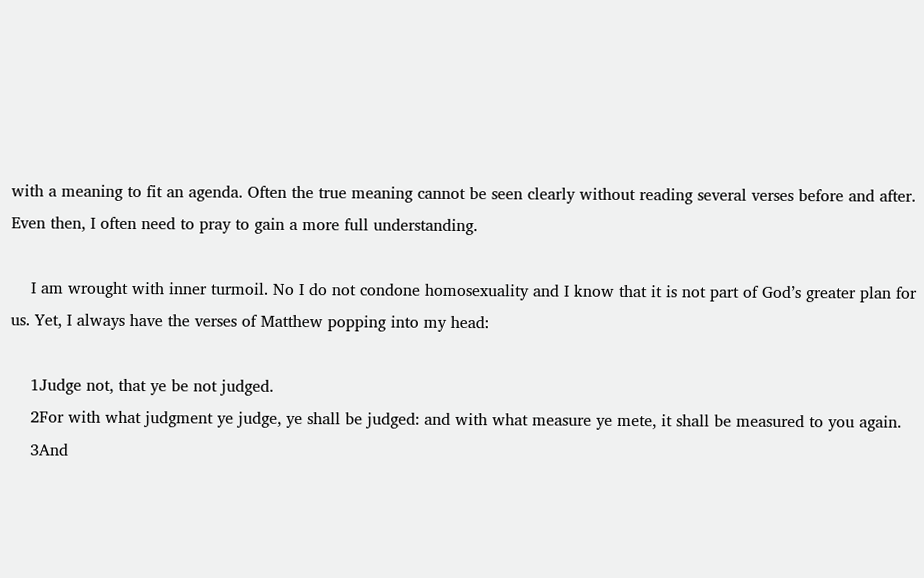with a meaning to fit an agenda. Often the true meaning cannot be seen clearly without reading several verses before and after. Even then, I often need to pray to gain a more full understanding.

    I am wrought with inner turmoil. No I do not condone homosexuality and I know that it is not part of God’s greater plan for us. Yet, I always have the verses of Matthew popping into my head:

    1Judge not, that ye be not judged.
    2For with what judgment ye judge, ye shall be judged: and with what measure ye mete, it shall be measured to you again.
    3And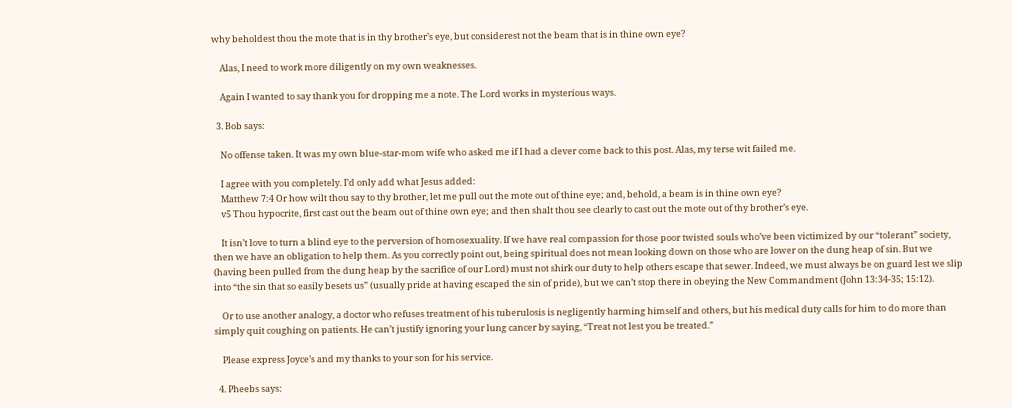why beholdest thou the mote that is in thy brother’s eye, but considerest not the beam that is in thine own eye?

    Alas, I need to work more diligently on my own weaknesses.

    Again I wanted to say thank you for dropping me a note. The Lord works in mysterious ways.

  3. Bob says:

    No offense taken. It was my own blue-star-mom wife who asked me if I had a clever come back to this post. Alas, my terse wit failed me.

    I agree with you completely. I’d only add what Jesus added:
    Matthew 7:4 Or how wilt thou say to thy brother, let me pull out the mote out of thine eye; and, behold, a beam is in thine own eye?
    v5 Thou hypocrite, first cast out the beam out of thine own eye; and then shalt thou see clearly to cast out the mote out of thy brother’s eye.

    It isn’t love to turn a blind eye to the perversion of homosexuality. If we have real compassion for those poor twisted souls who’ve been victimized by our “tolerant” society, then we have an obligation to help them. As you correctly point out, being spiritual does not mean looking down on those who are lower on the dung heap of sin. But we (having been pulled from the dung heap by the sacrifice of our Lord) must not shirk our duty to help others escape that sewer. Indeed, we must always be on guard lest we slip into “the sin that so easily besets us” (usually pride at having escaped the sin of pride), but we can’t stop there in obeying the New Commandment (John 13:34-35; 15:12).

    Or to use another analogy, a doctor who refuses treatment of his tuberulosis is negligently harming himself and others, but his medical duty calls for him to do more than simply quit coughing on patients. He can’t justify ignoring your lung cancer by saying, “Treat not lest you be treated.”

    Please express Joyce’s and my thanks to your son for his service.

  4. Pheebs says: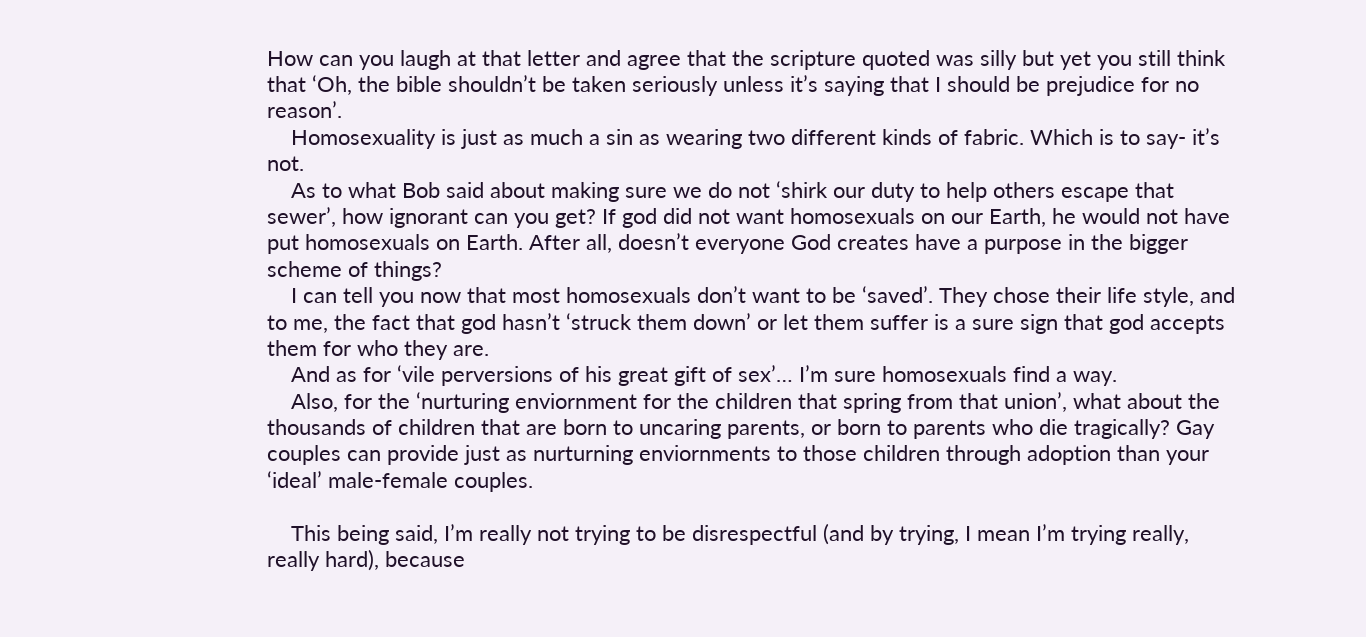How can you laugh at that letter and agree that the scripture quoted was silly but yet you still think that ‘Oh, the bible shouldn’t be taken seriously unless it’s saying that I should be prejudice for no reason’.
    Homosexuality is just as much a sin as wearing two different kinds of fabric. Which is to say- it’s not.
    As to what Bob said about making sure we do not ‘shirk our duty to help others escape that sewer’, how ignorant can you get? If god did not want homosexuals on our Earth, he would not have put homosexuals on Earth. After all, doesn’t everyone God creates have a purpose in the bigger scheme of things?
    I can tell you now that most homosexuals don’t want to be ‘saved’. They chose their life style, and to me, the fact that god hasn’t ‘struck them down’ or let them suffer is a sure sign that god accepts them for who they are.
    And as for ‘vile perversions of his great gift of sex’… I’m sure homosexuals find a way.
    Also, for the ‘nurturing enviornment for the children that spring from that union’, what about the thousands of children that are born to uncaring parents, or born to parents who die tragically? Gay couples can provide just as nurturning enviornments to those children through adoption than your ‘ideal’ male-female couples.

    This being said, I’m really not trying to be disrespectful (and by trying, I mean I’m trying really, really hard), because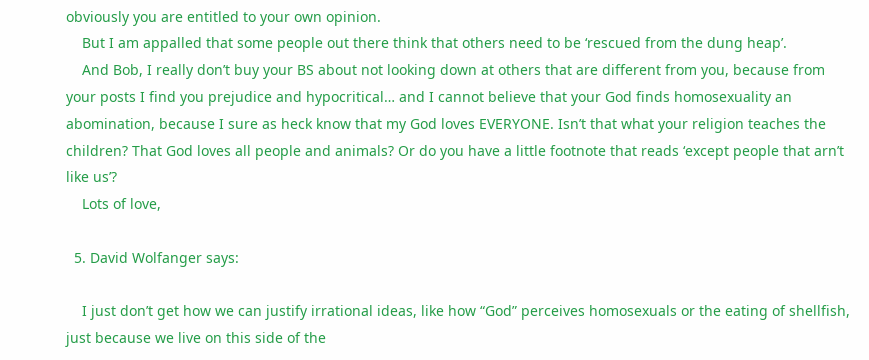obviously you are entitled to your own opinion.
    But I am appalled that some people out there think that others need to be ‘rescued from the dung heap’.
    And Bob, I really don’t buy your BS about not looking down at others that are different from you, because from your posts I find you prejudice and hypocritical… and I cannot believe that your God finds homosexuality an abomination, because I sure as heck know that my God loves EVERYONE. Isn’t that what your religion teaches the children? That God loves all people and animals? Or do you have a little footnote that reads ‘except people that arn’t like us’?
    Lots of love,

  5. David Wolfanger says:

    I just don’t get how we can justify irrational ideas, like how “God” perceives homosexuals or the eating of shellfish, just because we live on this side of the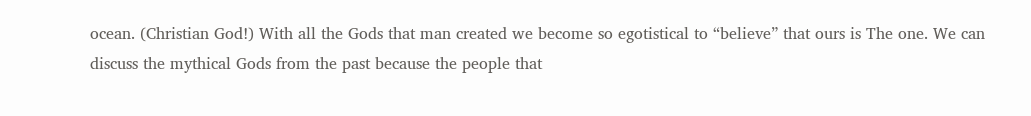ocean. (Christian God!) With all the Gods that man created we become so egotistical to “believe” that ours is The one. We can discuss the mythical Gods from the past because the people that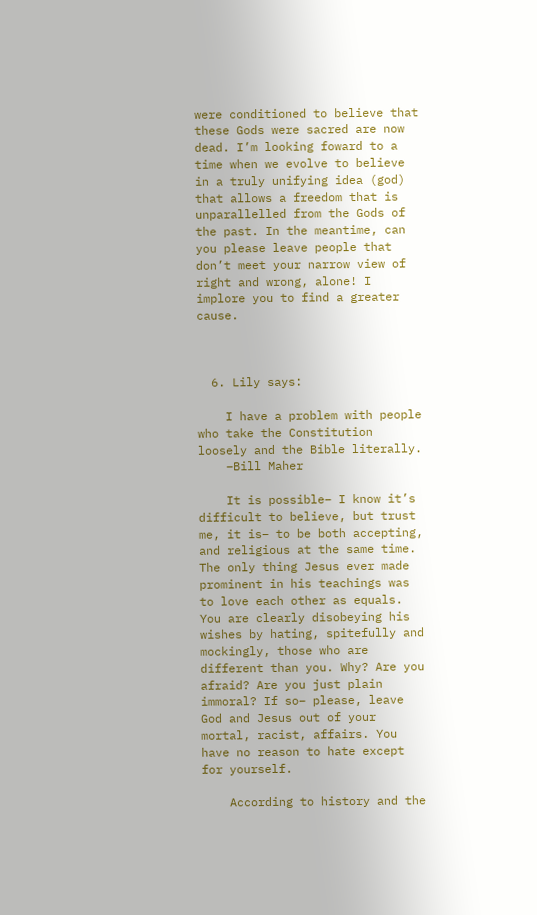were conditioned to believe that these Gods were sacred are now dead. I’m looking foward to a time when we evolve to believe in a truly unifying idea (god) that allows a freedom that is unparallelled from the Gods of the past. In the meantime, can you please leave people that don’t meet your narrow view of right and wrong, alone! I implore you to find a greater cause.



  6. Lily says:

    I have a problem with people who take the Constitution loosely and the Bible literally.
    –Bill Maher

    It is possible– I know it’s difficult to believe, but trust me, it is– to be both accepting, and religious at the same time. The only thing Jesus ever made prominent in his teachings was to love each other as equals. You are clearly disobeying his wishes by hating, spitefully and mockingly, those who are different than you. Why? Are you afraid? Are you just plain immoral? If so– please, leave God and Jesus out of your mortal, racist, affairs. You have no reason to hate except for yourself.

    According to history and the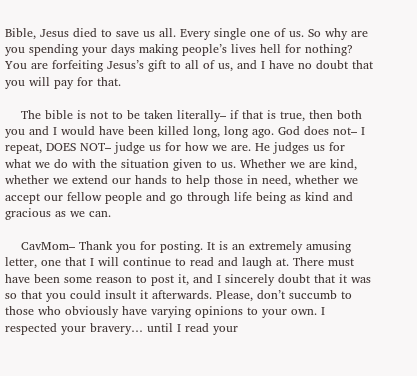Bible, Jesus died to save us all. Every single one of us. So why are you spending your days making people’s lives hell for nothing? You are forfeiting Jesus’s gift to all of us, and I have no doubt that you will pay for that.

    The bible is not to be taken literally– if that is true, then both you and I would have been killed long, long ago. God does not– I repeat, DOES NOT– judge us for how we are. He judges us for what we do with the situation given to us. Whether we are kind, whether we extend our hands to help those in need, whether we accept our fellow people and go through life being as kind and gracious as we can.

    CavMom– Thank you for posting. It is an extremely amusing letter, one that I will continue to read and laugh at. There must have been some reason to post it, and I sincerely doubt that it was so that you could insult it afterwards. Please, don’t succumb to those who obviously have varying opinions to your own. I respected your bravery… until I read your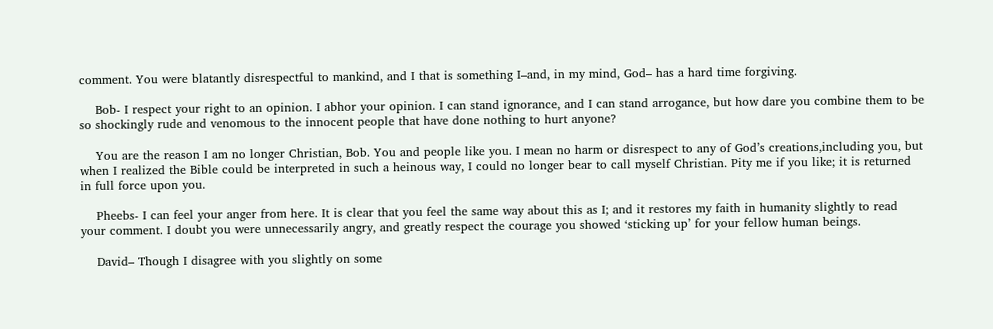comment. You were blatantly disrespectful to mankind, and I that is something I–and, in my mind, God– has a hard time forgiving.

    Bob- I respect your right to an opinion. I abhor your opinion. I can stand ignorance, and I can stand arrogance, but how dare you combine them to be so shockingly rude and venomous to the innocent people that have done nothing to hurt anyone?

    You are the reason I am no longer Christian, Bob. You and people like you. I mean no harm or disrespect to any of God’s creations,including you, but when I realized the Bible could be interpreted in such a heinous way, I could no longer bear to call myself Christian. Pity me if you like; it is returned in full force upon you.

    Pheebs- I can feel your anger from here. It is clear that you feel the same way about this as I; and it restores my faith in humanity slightly to read your comment. I doubt you were unnecessarily angry, and greatly respect the courage you showed ‘sticking up’ for your fellow human beings.

    David– Though I disagree with you slightly on some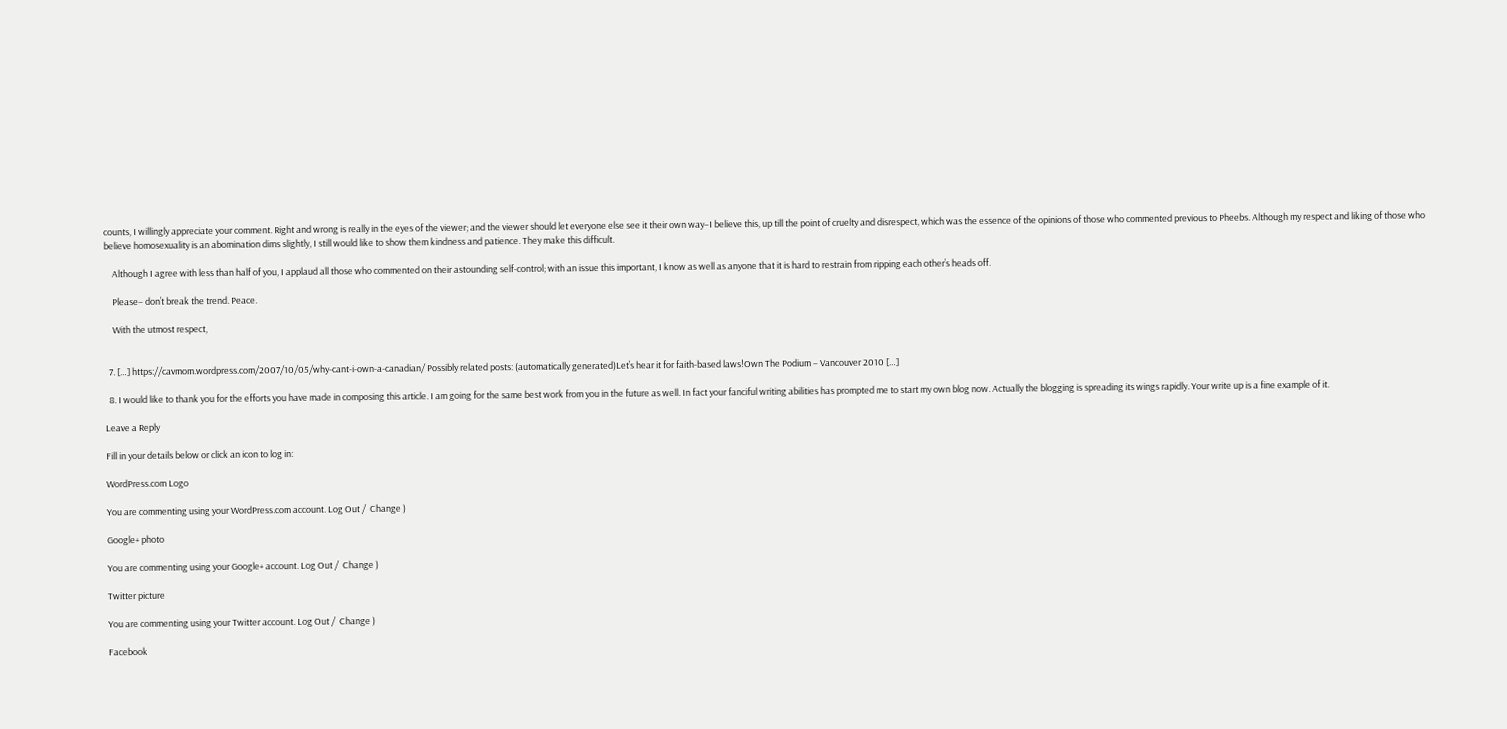counts, I willingly appreciate your comment. Right and wrong is really in the eyes of the viewer; and the viewer should let everyone else see it their own way–I believe this, up till the point of cruelty and disrespect, which was the essence of the opinions of those who commented previous to Pheebs. Although my respect and liking of those who believe homosexuality is an abomination dims slightly, I still would like to show them kindness and patience. They make this difficult.

    Although I agree with less than half of you, I applaud all those who commented on their astounding self-control; with an issue this important, I know as well as anyone that it is hard to restrain from ripping each other’s heads off.

    Please– don’t break the trend. Peace.

    With the utmost respect,


  7. […] https://cavmom.wordpress.com/2007/10/05/why-cant-i-own-a-canadian/ Possibly related posts: (automatically generated)Let’s hear it for faith-based laws!Own The Podium – Vancouver 2010 […]

  8. I would like to thank you for the efforts you have made in composing this article. I am going for the same best work from you in the future as well. In fact your fanciful writing abilities has prompted me to start my own blog now. Actually the blogging is spreading its wings rapidly. Your write up is a fine example of it.

Leave a Reply

Fill in your details below or click an icon to log in:

WordPress.com Logo

You are commenting using your WordPress.com account. Log Out /  Change )

Google+ photo

You are commenting using your Google+ account. Log Out /  Change )

Twitter picture

You are commenting using your Twitter account. Log Out /  Change )

Facebook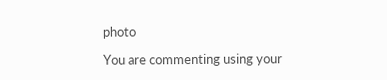photo

You are commenting using your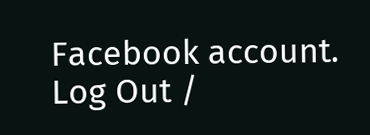Facebook account. Log Out /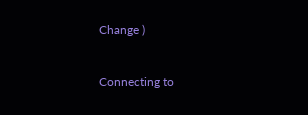Change )


Connecting to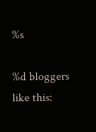%s

%d bloggers like this: